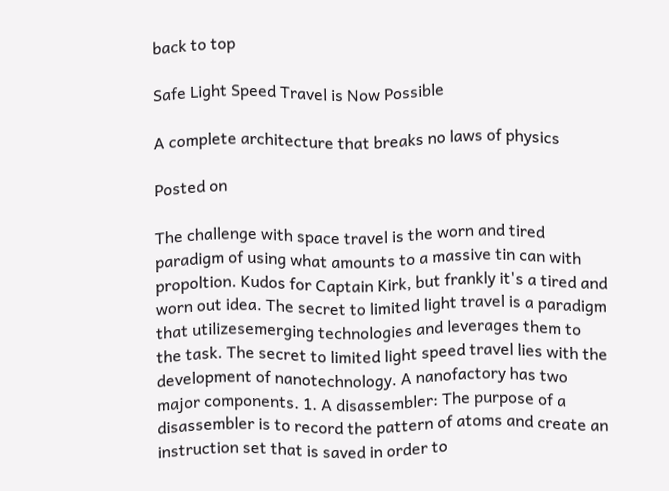back to top

Safe Light Speed Travel is Now Possible

A complete architecture that breaks no laws of physics

Posted on

The challenge with space travel is the worn and tired paradigm of using what amounts to a massive tin can with propoltion. Kudos for Captain Kirk, but frankly it's a tired and worn out idea. The secret to limited light travel is a paradigm that utilizesemerging technologies and leverages them to the task. The secret to limited light speed travel lies with the development of nanotechnology. A nanofactory has two major components. 1. A disassembler: The purpose of a disassembler is to record the pattern of atoms and create an instruction set that is saved in order to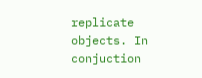replicate objects. In conjuction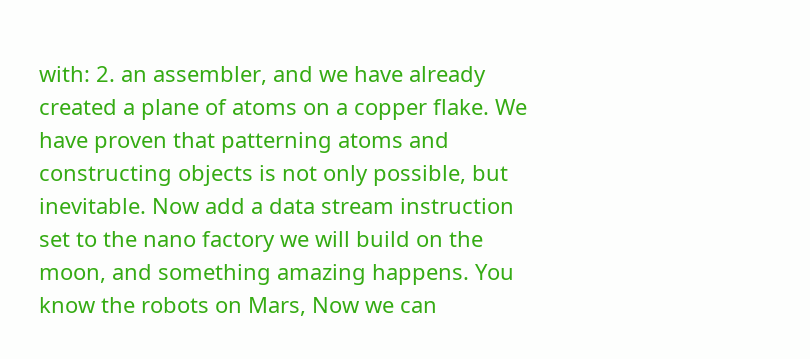with: 2. an assembler, and we have already created a plane of atoms on a copper flake. We have proven that patterning atoms and constructing objects is not only possible, but inevitable. Now add a data stream instruction set to the nano factory we will build on the moon, and something amazing happens. You know the robots on Mars, Now we can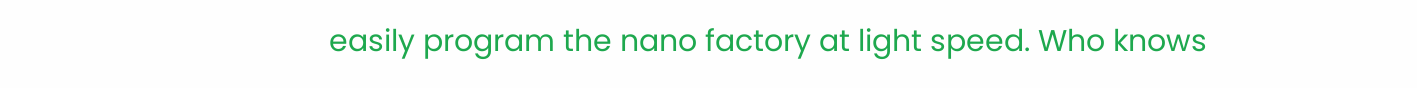easily program the nano factory at light speed. Who knows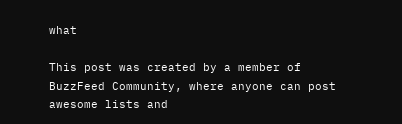what

This post was created by a member of BuzzFeed Community, where anyone can post awesome lists and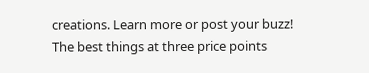creations. Learn more or post your buzz!
The best things at three price points